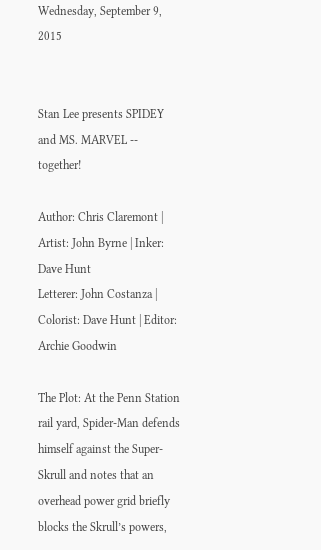Wednesday, September 9, 2015


Stan Lee presents SPIDEY and MS. MARVEL -- together!

Author: Chris Claremont | Artist: John Byrne | Inker: Dave Hunt
Letterer: John Costanza | Colorist: Dave Hunt | Editor: Archie Goodwin

The Plot: At the Penn Station rail yard, Spider-Man defends himself against the Super-Skrull and notes that an overhead power grid briefly blocks the Skrull’s powers,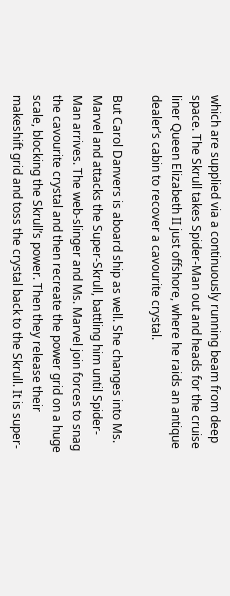which are supplied via a continuously running beam from deep space. The Skrull takes Spider-Man out and heads for the cruise liner Queen Elizabeth II just offshore, where he raids an antique dealer’s cabin to recover a cavourite crystal.

But Carol Danvers is aboard ship as well. She changes into Ms. Marvel and attacks the Super-Skrull, battling him until Spider-Man arrives. The web-slinger and Ms. Marvel join forces to snag the cavourite crystal and then recreate the power grid on a huge scale, blocking the Skrull’s power. Then they release their makeshift grid and toss the crystal back to the Skrull. It is super-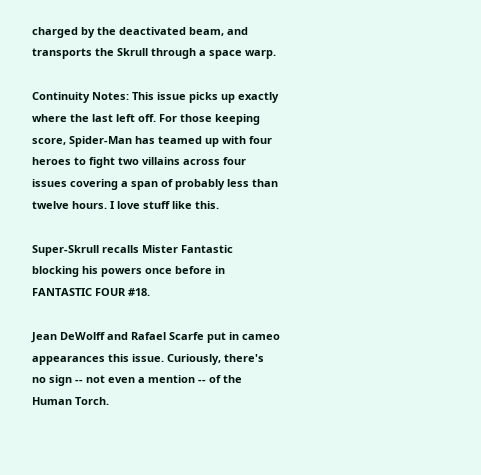charged by the deactivated beam, and transports the Skrull through a space warp.

Continuity Notes: This issue picks up exactly where the last left off. For those keeping score, Spider-Man has teamed up with four heroes to fight two villains across four issues covering a span of probably less than twelve hours. I love stuff like this.

Super-Skrull recalls Mister Fantastic blocking his powers once before in FANTASTIC FOUR #18.

Jean DeWolff and Rafael Scarfe put in cameo appearances this issue. Curiously, there's no sign -- not even a mention -- of the Human Torch.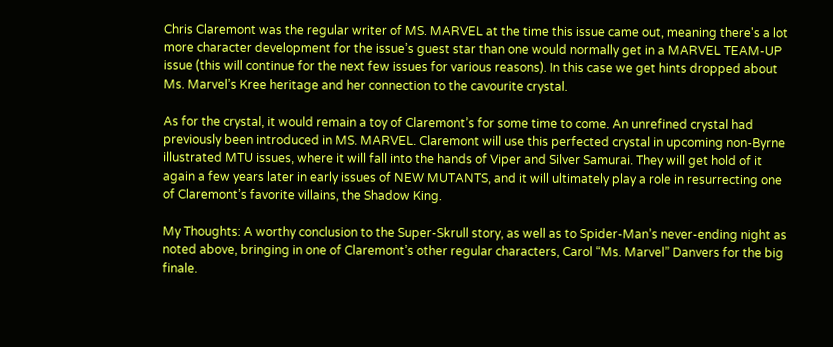Chris Claremont was the regular writer of MS. MARVEL at the time this issue came out, meaning there's a lot more character development for the issue’s guest star than one would normally get in a MARVEL TEAM-UP issue (this will continue for the next few issues for various reasons). In this case we get hints dropped about Ms. Marvel’s Kree heritage and her connection to the cavourite crystal.

As for the crystal, it would remain a toy of Claremont’s for some time to come. An unrefined crystal had previously been introduced in MS. MARVEL. Claremont will use this perfected crystal in upcoming non-Byrne illustrated MTU issues, where it will fall into the hands of Viper and Silver Samurai. They will get hold of it again a few years later in early issues of NEW MUTANTS, and it will ultimately play a role in resurrecting one of Claremont’s favorite villains, the Shadow King.

My Thoughts: A worthy conclusion to the Super-Skrull story, as well as to Spider-Man’s never-ending night as noted above, bringing in one of Claremont’s other regular characters, Carol “Ms. Marvel” Danvers for the big finale.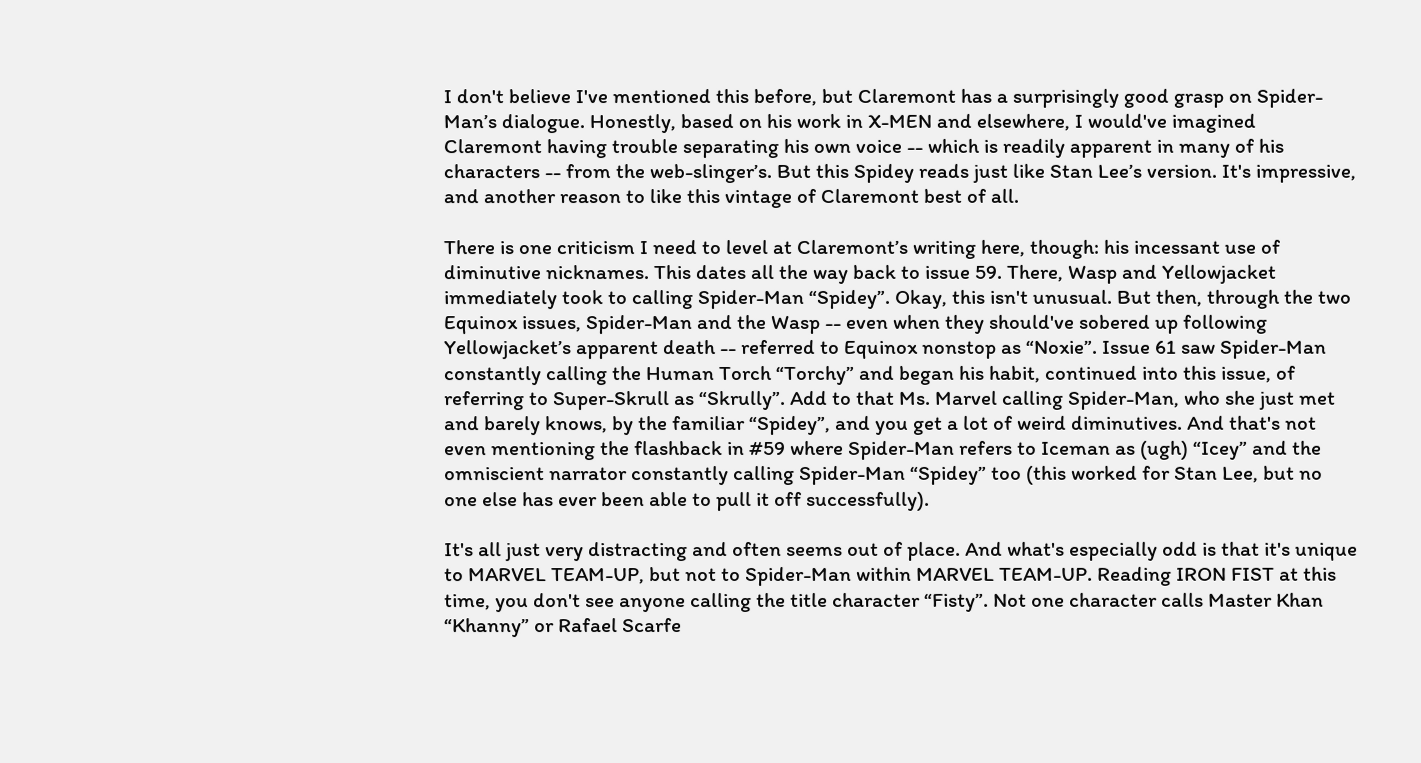I don't believe I've mentioned this before, but Claremont has a surprisingly good grasp on Spider-Man’s dialogue. Honestly, based on his work in X-MEN and elsewhere, I would've imagined Claremont having trouble separating his own voice -- which is readily apparent in many of his characters -- from the web-slinger’s. But this Spidey reads just like Stan Lee’s version. It's impressive, and another reason to like this vintage of Claremont best of all.

There is one criticism I need to level at Claremont’s writing here, though: his incessant use of diminutive nicknames. This dates all the way back to issue 59. There, Wasp and Yellowjacket immediately took to calling Spider-Man “Spidey”. Okay, this isn't unusual. But then, through the two Equinox issues, Spider-Man and the Wasp -- even when they should've sobered up following Yellowjacket’s apparent death -- referred to Equinox nonstop as “Noxie”. Issue 61 saw Spider-Man constantly calling the Human Torch “Torchy” and began his habit, continued into this issue, of referring to Super-Skrull as “Skrully”. Add to that Ms. Marvel calling Spider-Man, who she just met and barely knows, by the familiar “Spidey”, and you get a lot of weird diminutives. And that's not even mentioning the flashback in #59 where Spider-Man refers to Iceman as (ugh) “Icey” and the omniscient narrator constantly calling Spider-Man “Spidey” too (this worked for Stan Lee, but no one else has ever been able to pull it off successfully).

It's all just very distracting and often seems out of place. And what's especially odd is that it's unique to MARVEL TEAM-UP, but not to Spider-Man within MARVEL TEAM-UP. Reading IRON FIST at this time, you don't see anyone calling the title character “Fisty”. Not one character calls Master Khan “Khanny” or Rafael Scarfe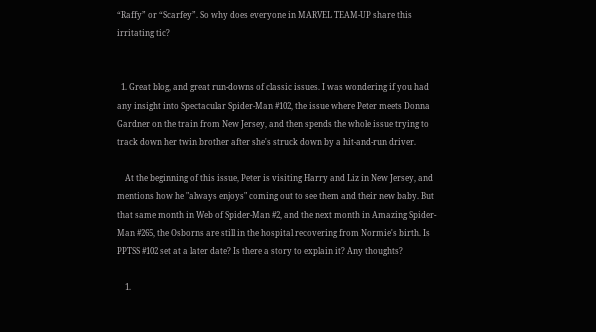“Raffy” or “Scarfey”. So why does everyone in MARVEL TEAM-UP share this irritating tic?


  1. Great blog, and great run-downs of classic issues. I was wondering if you had any insight into Spectacular Spider-Man #102, the issue where Peter meets Donna Gardner on the train from New Jersey, and then spends the whole issue trying to track down her twin brother after she's struck down by a hit-and-run driver.

    At the beginning of this issue, Peter is visiting Harry and Liz in New Jersey, and mentions how he "always enjoys" coming out to see them and their new baby. But that same month in Web of Spider-Man #2, and the next month in Amazing Spider-Man #265, the Osborns are still in the hospital recovering from Normie's birth. Is PPTSS #102 set at a later date? Is there a story to explain it? Any thoughts?

    1.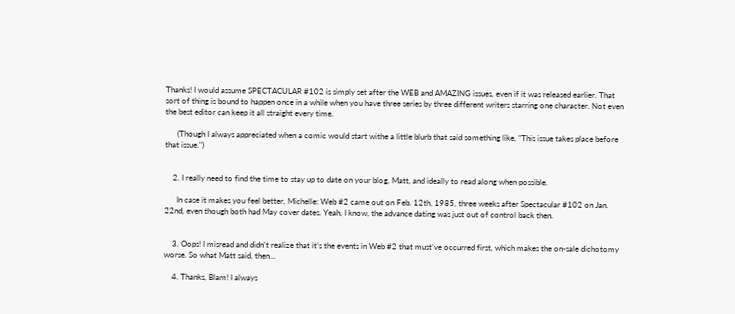Thanks! I would assume SPECTACULAR #102 is simply set after the WEB and AMAZING issues, even if it was released earlier. That sort of thing is bound to happen once in a while when you have three series by three different writers starring one character. Not even the best editor can keep it all straight every time.

      (Though I always appreciated when a comic would start withe a little blurb that said something like, "This issue takes place before that issue.")


    2. I really need to find the time to stay up to date on your blog, Matt, and ideally to read along when possible.

      In case it makes you feel better, Michelle: Web #2 came out on Feb. 12th, 1985, three weeks after Spectacular #102 on Jan. 22nd, even though both had May cover dates. Yeah, I know, the advance dating was just out of control back then.


    3. Oops! I misread and didn’t realize that it’s the events in Web #2 that must’ve occurred first, which makes the on-sale dichotomy worse. So what Matt said, then...

    4. Thanks, Blam! I always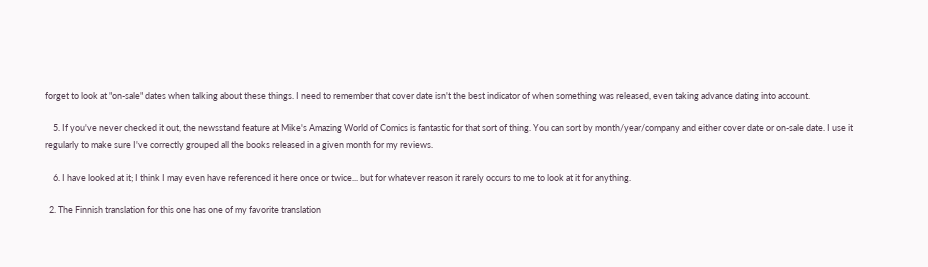forget to look at "on-sale" dates when talking about these things. I need to remember that cover date isn't the best indicator of when something was released, even taking advance dating into account.

    5. If you've never checked it out, the newsstand feature at Mike's Amazing World of Comics is fantastic for that sort of thing. You can sort by month/year/company and either cover date or on-sale date. I use it regularly to make sure I've correctly grouped all the books released in a given month for my reviews.

    6. I have looked at it; I think I may even have referenced it here once or twice... but for whatever reason it rarely occurs to me to look at it for anything.

  2. The Finnish translation for this one has one of my favorite translation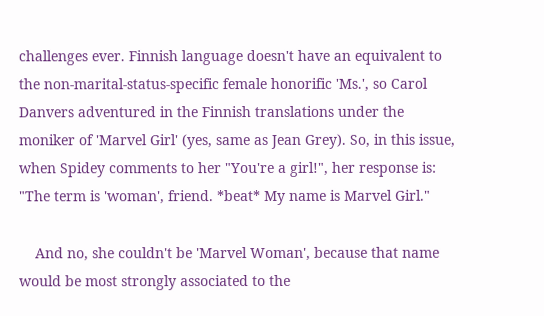challenges ever. Finnish language doesn't have an equivalent to the non-marital-status-specific female honorific 'Ms.', so Carol Danvers adventured in the Finnish translations under the moniker of 'Marvel Girl' (yes, same as Jean Grey). So, in this issue, when Spidey comments to her "You're a girl!", her response is: "The term is 'woman', friend. *beat* My name is Marvel Girl."

    And no, she couldn't be 'Marvel Woman', because that name would be most strongly associated to the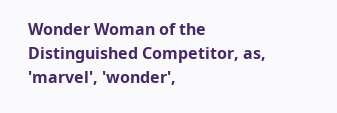Wonder Woman of the Distinguished Competitor, as, 'marvel', 'wonder',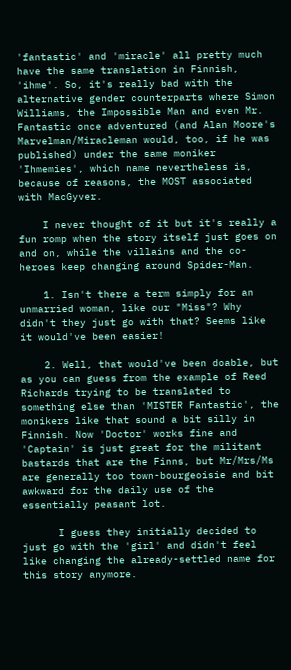'fantastic' and 'miracle' all pretty much have the same translation in Finnish, 'ihme'. So, it's really bad with the alternative gender counterparts where Simon Williams, the Impossible Man and even Mr. Fantastic once adventured (and Alan Moore's Marvelman/Miracleman would, too, if he was published) under the same moniker 'Ihmemies', which name nevertheless is, because of reasons, the MOST associated with MacGyver.

    I never thought of it but it's really a fun romp when the story itself just goes on and on, while the villains and the co-heroes keep changing around Spider-Man.

    1. Isn't there a term simply for an unmarried woman, like our "Miss"? Why didn't they just go with that? Seems like it would've been easier!

    2. Well, that would've been doable, but as you can guess from the example of Reed Richards trying to be translated to something else than 'MISTER Fantastic', the monikers like that sound a bit silly in Finnish. Now 'Doctor' works fine and 'Captain' is just great for the militant bastards that are the Finns, but Mr/Mrs/Ms are generally too town-bourgeoisie and bit awkward for the daily use of the essentially peasant lot.

      I guess they initially decided to just go with the 'girl' and didn't feel like changing the already-settled name for this story anymore.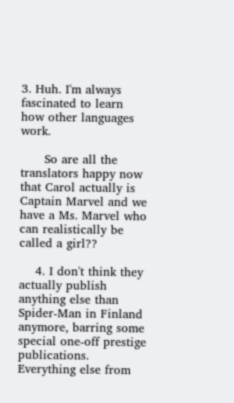3. Huh. I'm always fascinated to learn how other languages work.

      So are all the translators happy now that Carol actually is Captain Marvel and we have a Ms. Marvel who can realistically be called a girl??

    4. I don't think they actually publish anything else than Spider-Man in Finland anymore, barring some special one-off prestige publications. Everything else from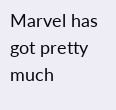Marvel has got pretty much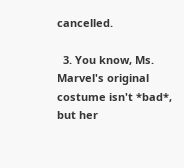cancelled.

  3. You know, Ms. Marvel's original costume isn't *bad*, but her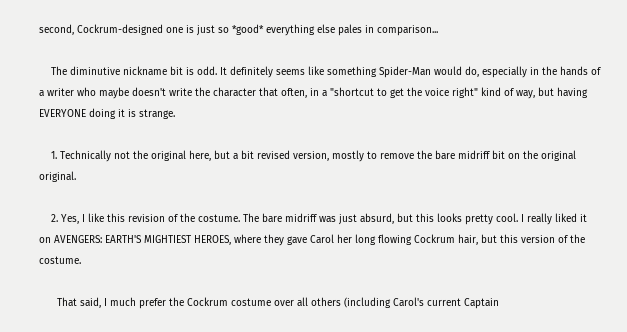second, Cockrum-designed one is just so *good* everything else pales in comparison...

    The diminutive nickname bit is odd. It definitely seems like something Spider-Man would do, especially in the hands of a writer who maybe doesn't write the character that often, in a "shortcut to get the voice right" kind of way, but having EVERYONE doing it is strange.

    1. Technically not the original here, but a bit revised version, mostly to remove the bare midriff bit on the original original.

    2. Yes, I like this revision of the costume. The bare midriff was just absurd, but this looks pretty cool. I really liked it on AVENGERS: EARTH'S MIGHTIEST HEROES, where they gave Carol her long flowing Cockrum hair, but this version of the costume.

      That said, I much prefer the Cockrum costume over all others (including Carol's current Captain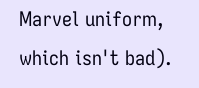Marvel uniform, which isn't bad).